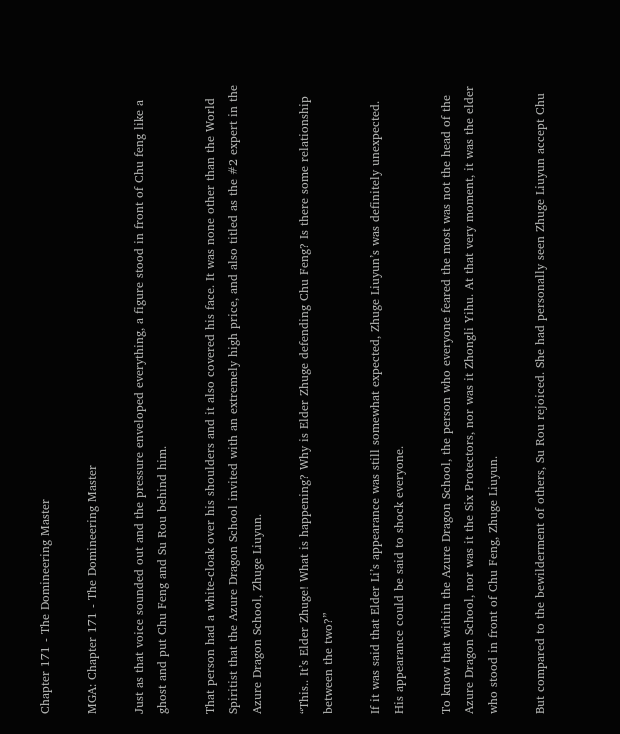Chapter 171 - The Domineering Master

MGA: Chapter 171 - The Domineering Master

Just as that voice sounded out and the pressure enveloped everything, a figure stood in front of Chu feng like a ghost and put Chu Feng and Su Rou behind him.

That person had a white-cloak over his shoulders and it also covered his face. It was none other than the World Spiritist that the Azure Dragon School invited with an extremely high price, and also titled as the #2 expert in the Azure Dragon School, Zhuge Liuyun.

“This.. It’s Elder Zhuge! What is happening? Why is Elder Zhuge defending Chu Feng? Is there some relationship between the two?”

If it was said that Elder Li’s appearance was still somewhat expected, Zhuge Liuyun’s was definitely unexpected. His appearance could be said to shock everyone.

To know that within the Azure Dragon School, the person who everyone feared the most was not the head of the Azure Dragon School, nor was it the Six Protectors, nor was it Zhongli Yihu. At that very moment, it was the elder who stood in front of Chu Feng, Zhuge Liuyun.

But compared to the bewilderment of others, Su Rou rejoiced. She had personally seen Zhuge Liuyun accept Chu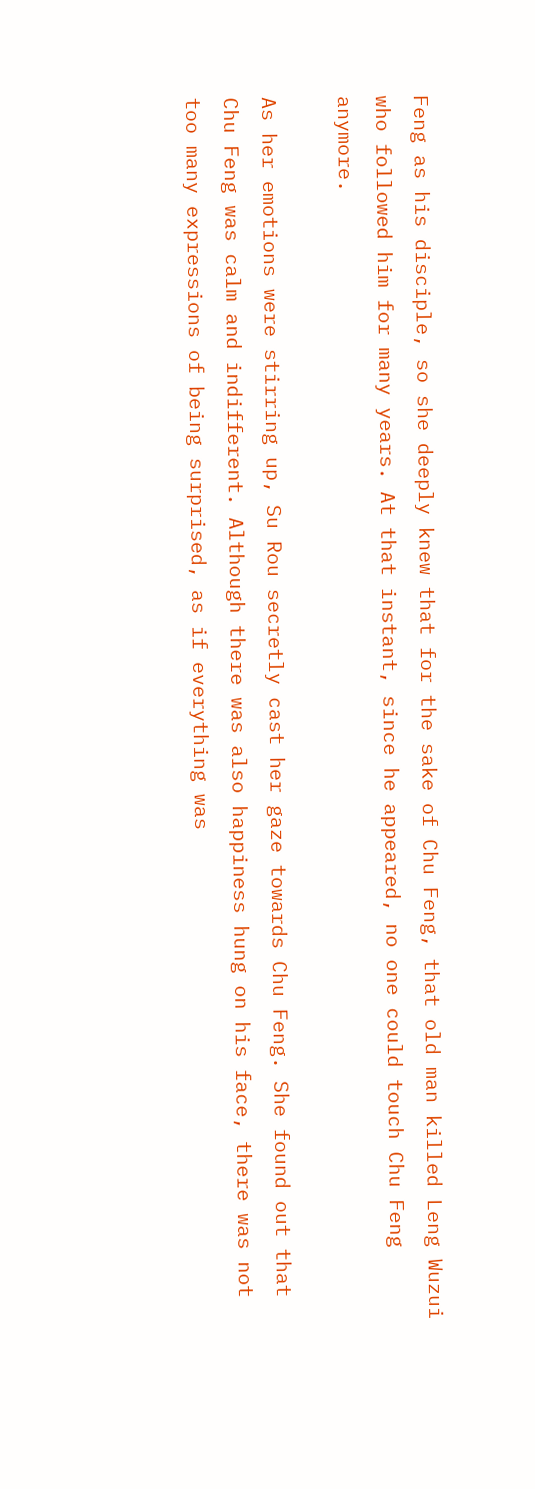Feng as his disciple, so she deeply knew that for the sake of Chu Feng, that old man killed Leng Wuzui who followed him for many years. At that instant, since he appeared, no one could touch Chu Feng anymore.

As her emotions were stirring up, Su Rou secretly cast her gaze towards Chu Feng. She found out that Chu Feng was calm and indifferent. Although there was also happiness hung on his face, there was not too many expressions of being surprised, as if everything was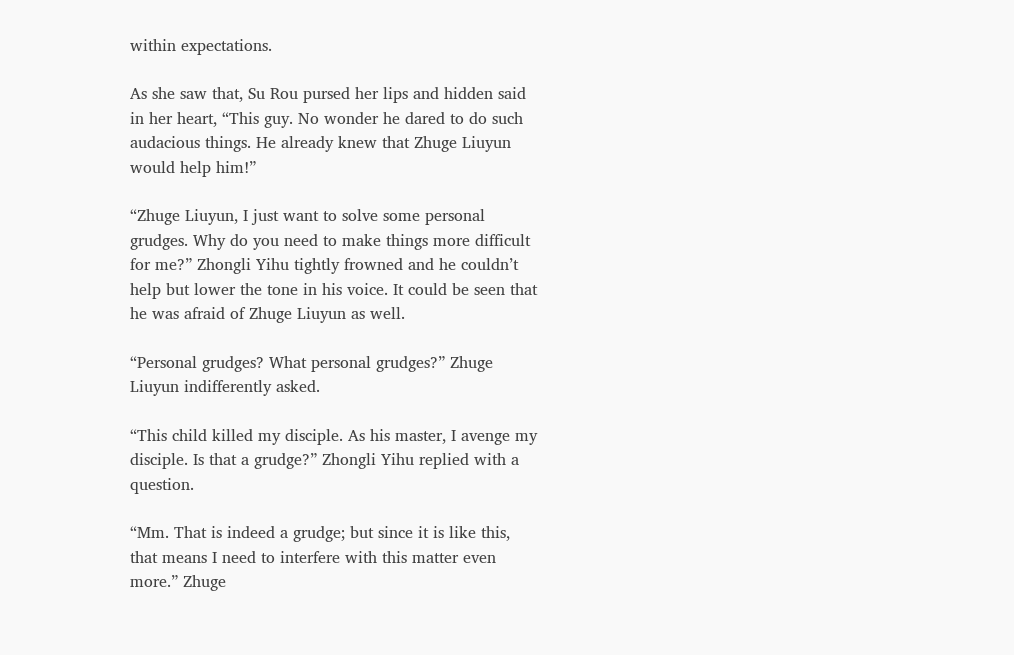within expectations.

As she saw that, Su Rou pursed her lips and hidden said in her heart, “This guy. No wonder he dared to do such audacious things. He already knew that Zhuge Liuyun would help him!”

“Zhuge Liuyun, I just want to solve some personal grudges. Why do you need to make things more difficult for me?” Zhongli Yihu tightly frowned and he couldn’t help but lower the tone in his voice. It could be seen that he was afraid of Zhuge Liuyun as well.

“Personal grudges? What personal grudges?” Zhuge Liuyun indifferently asked.

“This child killed my disciple. As his master, I avenge my disciple. Is that a grudge?” Zhongli Yihu replied with a question.

“Mm. That is indeed a grudge; but since it is like this, that means I need to interfere with this matter even more.” Zhuge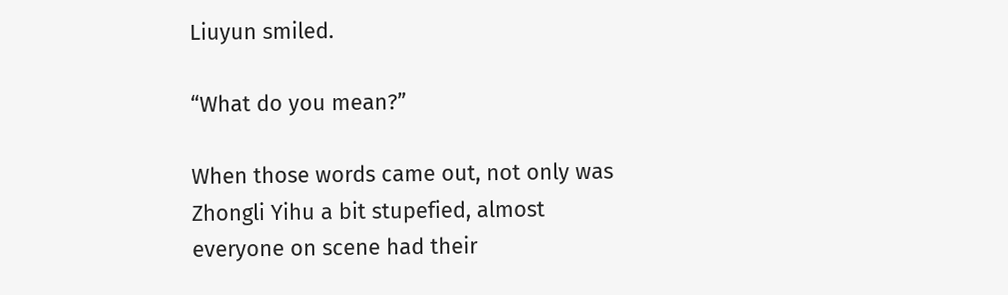Liuyun smiled.

“What do you mean?”

When those words came out, not only was Zhongli Yihu a bit stupefied, almost everyone on scene had their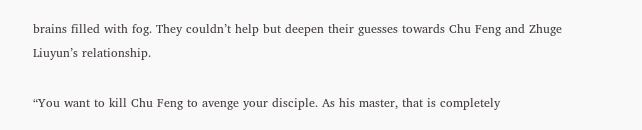brains filled with fog. They couldn’t help but deepen their guesses towards Chu Feng and Zhuge Liuyun’s relationship.

“You want to kill Chu Feng to avenge your disciple. As his master, that is completely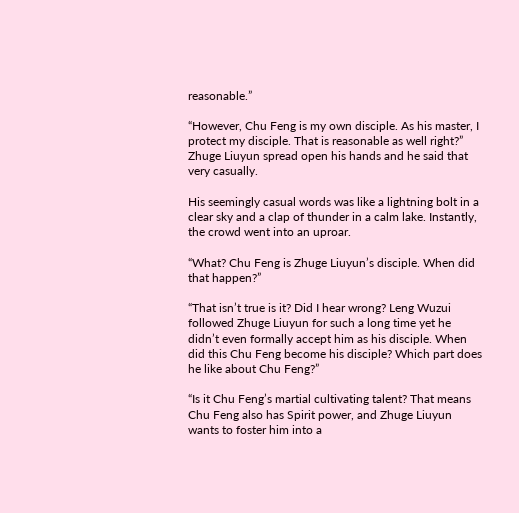reasonable.”

“However, Chu Feng is my own disciple. As his master, I protect my disciple. That is reasonable as well right?” Zhuge Liuyun spread open his hands and he said that very casually.

His seemingly casual words was like a lightning bolt in a clear sky and a clap of thunder in a calm lake. Instantly, the crowd went into an uproar.

“What? Chu Feng is Zhuge Liuyun’s disciple. When did that happen?”

“That isn’t true is it? Did I hear wrong? Leng Wuzui followed Zhuge Liuyun for such a long time yet he didn’t even formally accept him as his disciple. When did this Chu Feng become his disciple? Which part does he like about Chu Feng?”

“Is it Chu Feng’s martial cultivating talent? That means Chu Feng also has Spirit power, and Zhuge Liuyun wants to foster him into a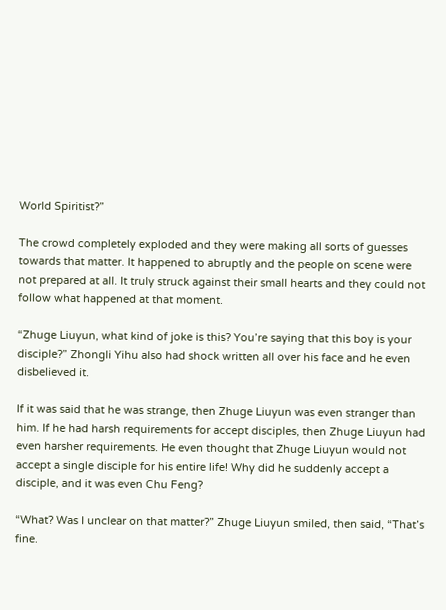World Spiritist?”

The crowd completely exploded and they were making all sorts of guesses towards that matter. It happened to abruptly and the people on scene were not prepared at all. It truly struck against their small hearts and they could not follow what happened at that moment.

“Zhuge Liuyun, what kind of joke is this? You’re saying that this boy is your disciple?” Zhongli Yihu also had shock written all over his face and he even disbelieved it.

If it was said that he was strange, then Zhuge Liuyun was even stranger than him. If he had harsh requirements for accept disciples, then Zhuge Liuyun had even harsher requirements. He even thought that Zhuge Liuyun would not accept a single disciple for his entire life! Why did he suddenly accept a disciple, and it was even Chu Feng?

“What? Was I unclear on that matter?” Zhuge Liuyun smiled, then said, “That’s fine.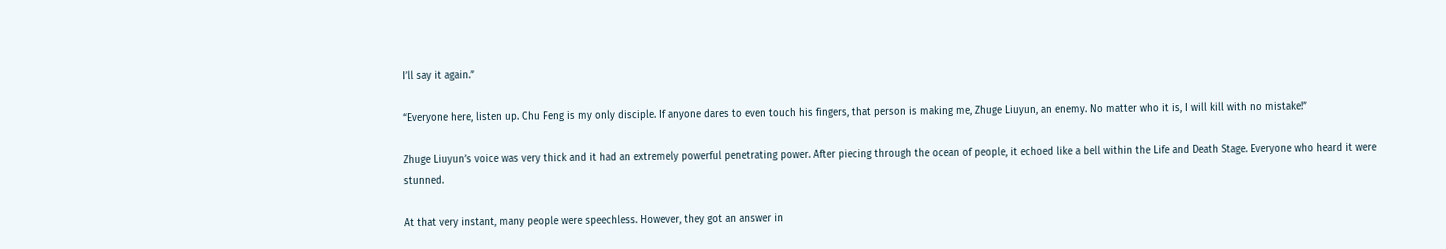I’ll say it again.”

“Everyone here, listen up. Chu Feng is my only disciple. If anyone dares to even touch his fingers, that person is making me, Zhuge Liuyun, an enemy. No matter who it is, I will kill with no mistake!”

Zhuge Liuyun’s voice was very thick and it had an extremely powerful penetrating power. After piecing through the ocean of people, it echoed like a bell within the Life and Death Stage. Everyone who heard it were stunned.

At that very instant, many people were speechless. However, they got an answer in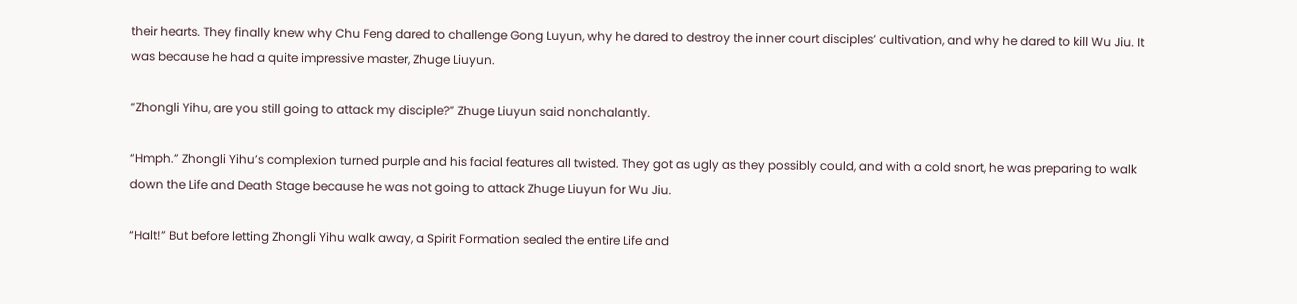their hearts. They finally knew why Chu Feng dared to challenge Gong Luyun, why he dared to destroy the inner court disciples’ cultivation, and why he dared to kill Wu Jiu. It was because he had a quite impressive master, Zhuge Liuyun.

“Zhongli Yihu, are you still going to attack my disciple?” Zhuge Liuyun said nonchalantly.

“Hmph.” Zhongli Yihu’s complexion turned purple and his facial features all twisted. They got as ugly as they possibly could, and with a cold snort, he was preparing to walk down the Life and Death Stage because he was not going to attack Zhuge Liuyun for Wu Jiu.

“Halt!” But before letting Zhongli Yihu walk away, a Spirit Formation sealed the entire Life and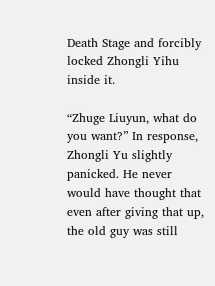Death Stage and forcibly locked Zhongli Yihu inside it.

“Zhuge Liuyun, what do you want?” In response, Zhongli Yu slightly panicked. He never would have thought that even after giving that up, the old guy was still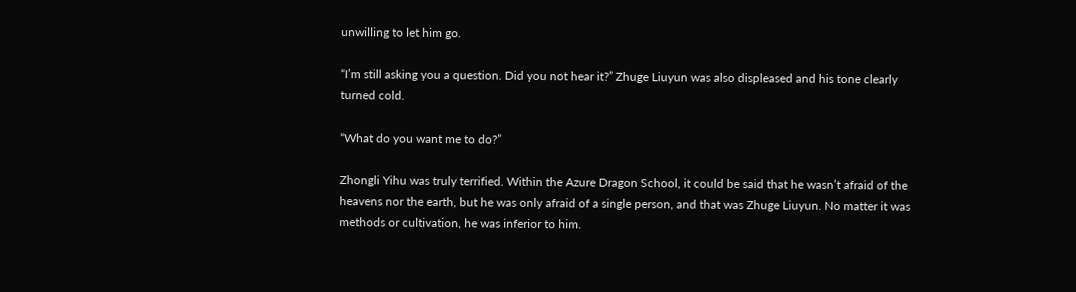unwilling to let him go.

“I’m still asking you a question. Did you not hear it?” Zhuge Liuyun was also displeased and his tone clearly turned cold.

“What do you want me to do?”

Zhongli Yihu was truly terrified. Within the Azure Dragon School, it could be said that he wasn’t afraid of the heavens nor the earth, but he was only afraid of a single person, and that was Zhuge Liuyun. No matter it was methods or cultivation, he was inferior to him.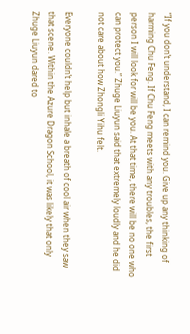“If you don’t understand, I can remind you. Give up any thinking of harming Chu Feng. If Chu Feng meets with any troubles, the first person I will look for will be you. At that time, there will be no one who can protect you.” Zhuge Liuyun said that extremely loudly and he did not care about how Zhongli Yihu felt.

Everyone couldn’t help but inhale a breath of cool air when they saw that scene. Within the Azure Dragon School, it was likely that only Zhuge Liuyun dared to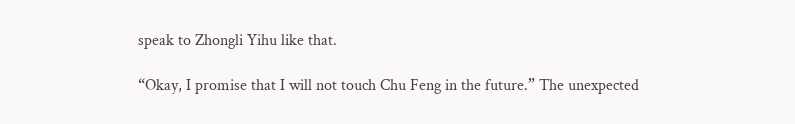speak to Zhongli Yihu like that.

“Okay, I promise that I will not touch Chu Feng in the future.” The unexpected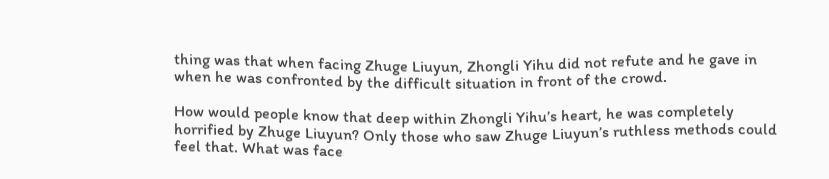thing was that when facing Zhuge Liuyun, Zhongli Yihu did not refute and he gave in when he was confronted by the difficult situation in front of the crowd.

How would people know that deep within Zhongli Yihu’s heart, he was completely horrified by Zhuge Liuyun? Only those who saw Zhuge Liuyun’s ruthless methods could feel that. What was face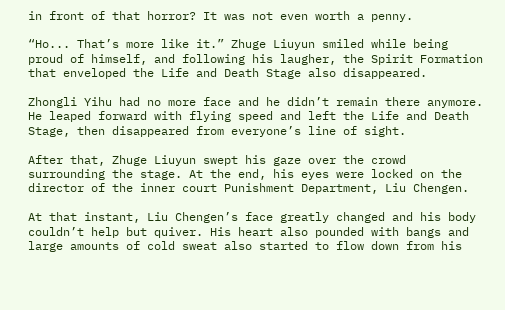in front of that horror? It was not even worth a penny.

“Ho... That’s more like it.” Zhuge Liuyun smiled while being proud of himself, and following his laugher, the Spirit Formation that enveloped the Life and Death Stage also disappeared.

Zhongli Yihu had no more face and he didn’t remain there anymore. He leaped forward with flying speed and left the Life and Death Stage, then disappeared from everyone’s line of sight.

After that, Zhuge Liuyun swept his gaze over the crowd surrounding the stage. At the end, his eyes were locked on the director of the inner court Punishment Department, Liu Chengen.

At that instant, Liu Chengen’s face greatly changed and his body couldn’t help but quiver. His heart also pounded with bangs and large amounts of cold sweat also started to flow down from his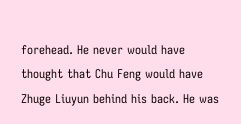forehead. He never would have thought that Chu Feng would have Zhuge Liuyun behind his back. He was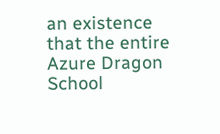an existence that the entire Azure Dragon School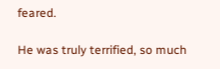feared.

He was truly terrified, so much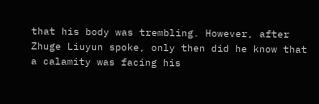that his body was trembling. However, after Zhuge Liuyun spoke, only then did he know that a calamity was facing his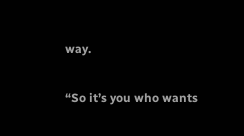way.

“So it’s you who wants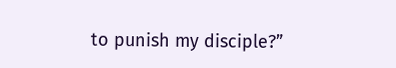to punish my disciple?”